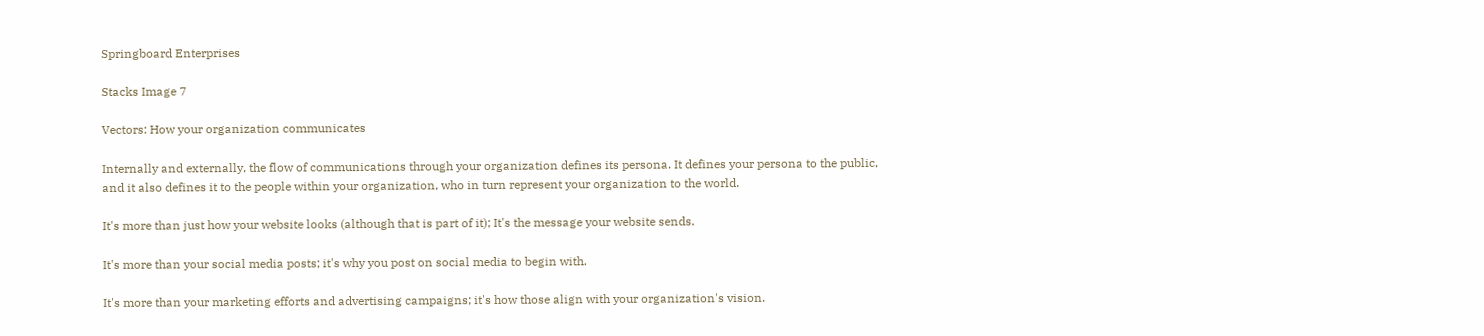Springboard Enterprises

Stacks Image 7

Vectors: How your organization communicates

Internally and externally, the flow of communications through your organization defines its persona. It defines your persona to the public, and it also defines it to the people within your organization, who in turn represent your organization to the world.

It's more than just how your website looks (although that is part of it); It's the message your website sends.

It's more than your social media posts; it's why you post on social media to begin with.

It's more than your marketing efforts and advertising campaigns; it's how those align with your organization's vision.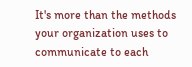It's more than the methods your organization uses to communicate to each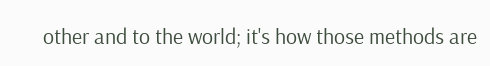other and to the world; it's how those methods are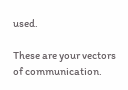used.

These are your vectors of communication.